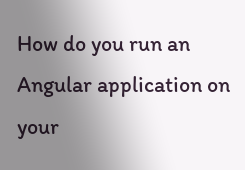How do you run an Angular application on your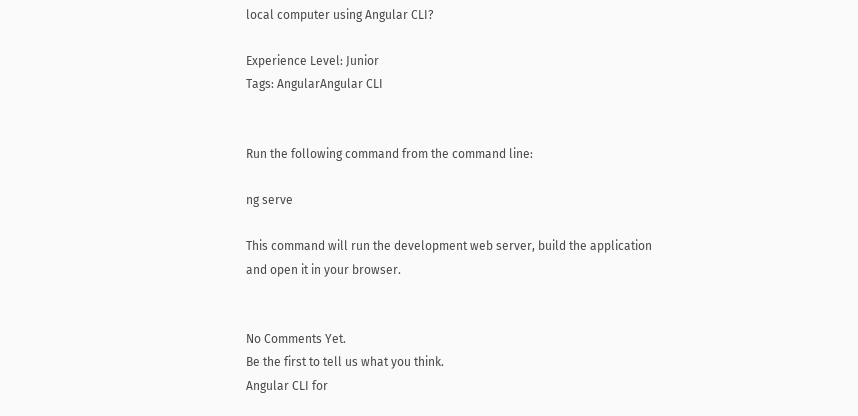local computer using Angular CLI?

Experience Level: Junior
Tags: AngularAngular CLI


Run the following command from the command line:

ng serve

This command will run the development web server, build the application and open it in your browser.


No Comments Yet.
Be the first to tell us what you think.
Angular CLI for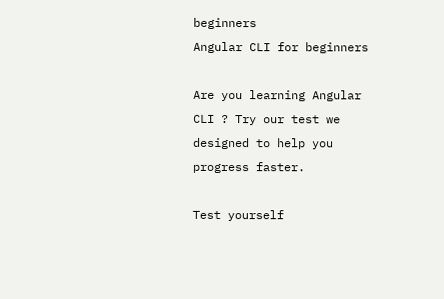beginners
Angular CLI for beginners

Are you learning Angular CLI ? Try our test we designed to help you progress faster.

Test yourself